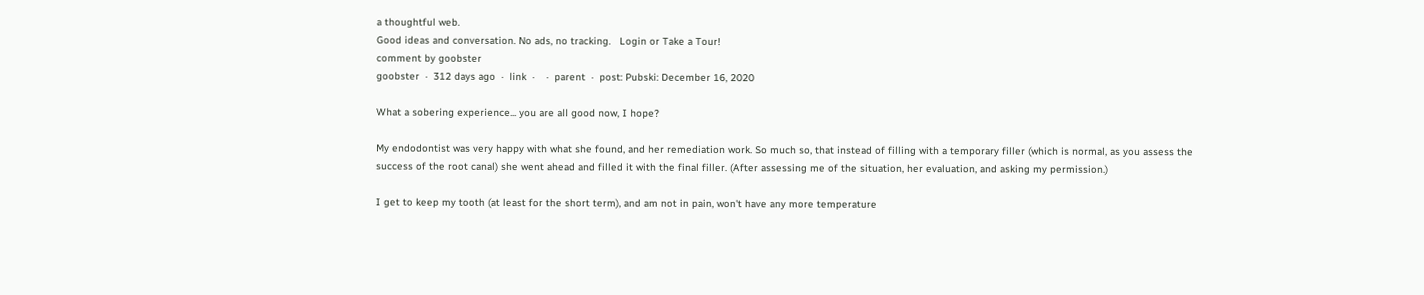a thoughtful web.
Good ideas and conversation. No ads, no tracking.   Login or Take a Tour!
comment by goobster
goobster  ·  312 days ago  ·  link  ·    ·  parent  ·  post: Pubski: December 16, 2020

What a sobering experience... you are all good now, I hope?

My endodontist was very happy with what she found, and her remediation work. So much so, that instead of filling with a temporary filler (which is normal, as you assess the success of the root canal) she went ahead and filled it with the final filler. (After assessing me of the situation, her evaluation, and asking my permission.)

I get to keep my tooth (at least for the short term), and am not in pain, won't have any more temperature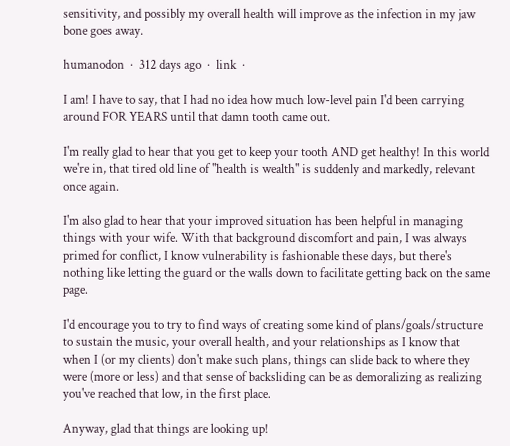sensitivity, and possibly my overall health will improve as the infection in my jaw bone goes away.

humanodon  ·  312 days ago  ·  link  ·

I am! I have to say, that I had no idea how much low-level pain I'd been carrying around FOR YEARS until that damn tooth came out.

I'm really glad to hear that you get to keep your tooth AND get healthy! In this world we're in, that tired old line of "health is wealth" is suddenly and markedly, relevant once again.

I'm also glad to hear that your improved situation has been helpful in managing things with your wife. With that background discomfort and pain, I was always primed for conflict, I know vulnerability is fashionable these days, but there's nothing like letting the guard or the walls down to facilitate getting back on the same page.

I'd encourage you to try to find ways of creating some kind of plans/goals/structure to sustain the music, your overall health, and your relationships as I know that when I (or my clients) don't make such plans, things can slide back to where they were (more or less) and that sense of backsliding can be as demoralizing as realizing you've reached that low, in the first place.

Anyway, glad that things are looking up!